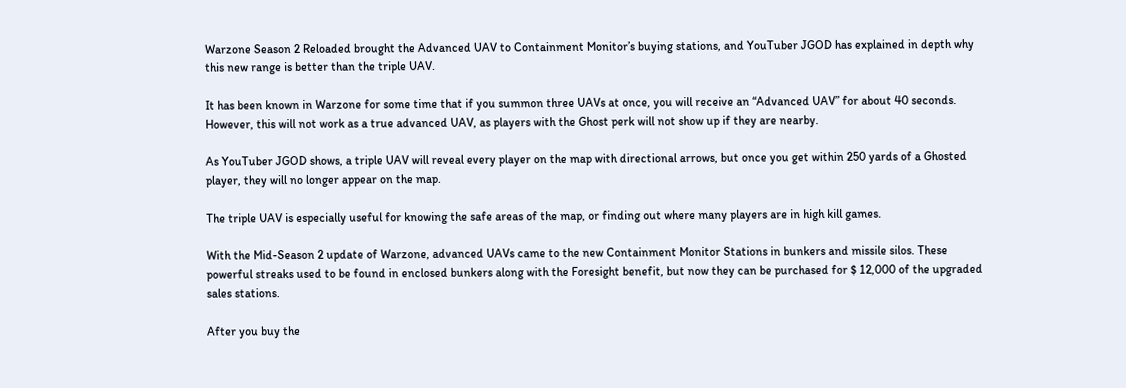Warzone Season 2 Reloaded brought the Advanced UAV to Containment Monitor’s buying stations, and YouTuber JGOD has explained in depth why this new range is better than the triple UAV.

It has been known in Warzone for some time that if you summon three UAVs at once, you will receive an “Advanced UAV” for about 40 seconds. However, this will not work as a true advanced UAV, as players with the Ghost perk will not show up if they are nearby.

As YouTuber JGOD shows, a triple UAV will reveal every player on the map with directional arrows, but once you get within 250 yards of a Ghosted player, they will no longer appear on the map.

The triple UAV is especially useful for knowing the safe areas of the map, or finding out where many players are in high kill games.

With the Mid-Season 2 update of Warzone, advanced UAVs came to the new Containment Monitor Stations in bunkers and missile silos. These powerful streaks used to be found in enclosed bunkers along with the Foresight benefit, but now they can be purchased for $ 12,000 of the upgraded sales stations.

After you buy the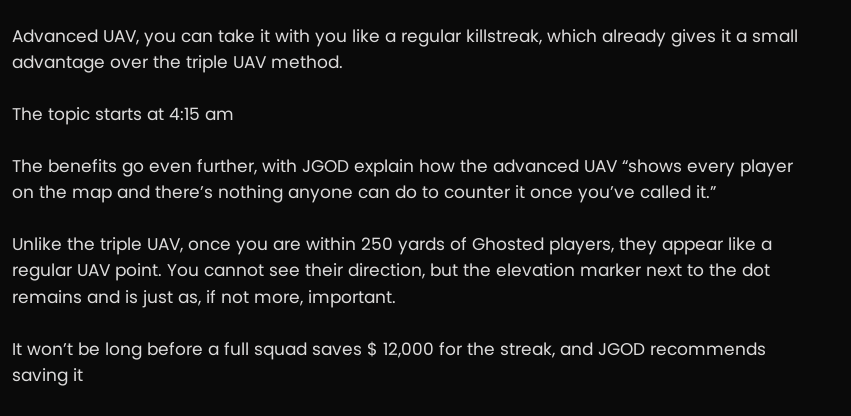Advanced UAV, you can take it with you like a regular killstreak, which already gives it a small advantage over the triple UAV method.

The topic starts at 4:15 am

The benefits go even further, with JGOD explain how the advanced UAV “shows every player on the map and there’s nothing anyone can do to counter it once you’ve called it.”

Unlike the triple UAV, once you are within 250 yards of Ghosted players, they appear like a regular UAV point. You cannot see their direction, but the elevation marker next to the dot remains and is just as, if not more, important.

It won’t be long before a full squad saves $ 12,000 for the streak, and JGOD recommends saving it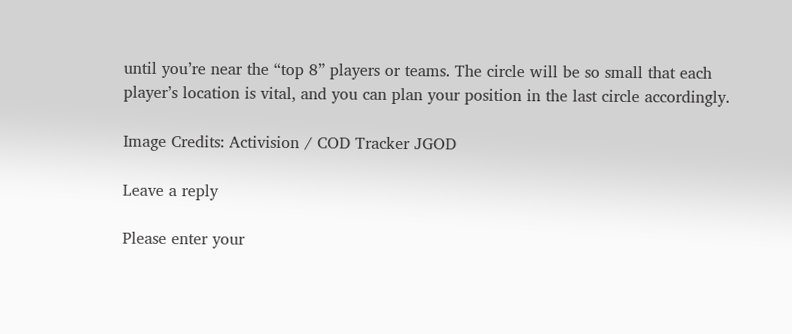until you’re near the “top 8” players or teams. The circle will be so small that each player’s location is vital, and you can plan your position in the last circle accordingly.

Image Credits: Activision / COD Tracker JGOD

Leave a reply

Please enter your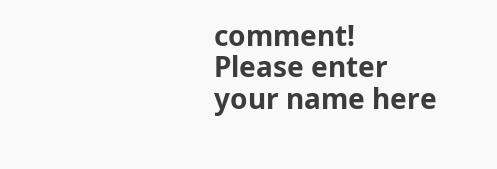comment!
Please enter your name here